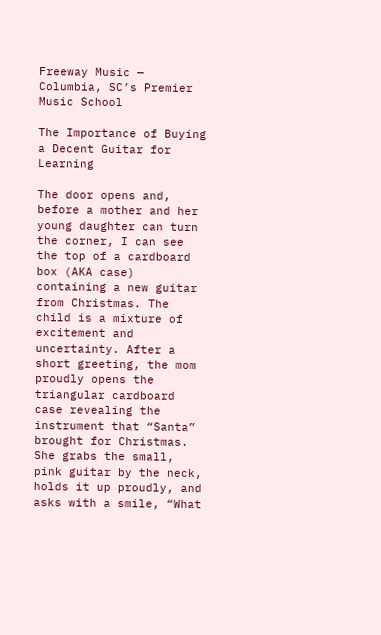Freeway Music — Columbia, SC’s Premier Music School

The Importance of Buying a Decent Guitar for Learning

The door opens and, before a mother and her young daughter can turn the corner, I can see the top of a cardboard box (AKA case) containing a new guitar from Christmas. The child is a mixture of excitement and uncertainty. After a short greeting, the mom proudly opens the triangular cardboard case revealing the instrument that “Santa” brought for Christmas. She grabs the small, pink guitar by the neck, holds it up proudly, and asks with a smile, “What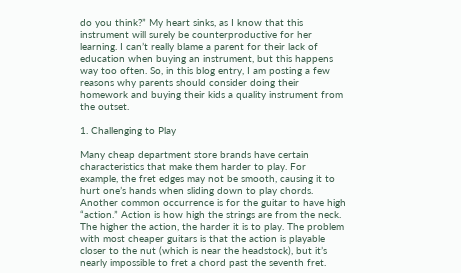do you think?” My heart sinks, as I know that this instrument will surely be counterproductive for her learning. I can’t really blame a parent for their lack of education when buying an instrument, but this happens way too often. So, in this blog entry, I am posting a few reasons why parents should consider doing their homework and buying their kids a quality instrument from the outset.

1. Challenging to Play

Many cheap department store brands have certain characteristics that make them harder to play. For example, the fret edges may not be smooth, causing it to hurt one’s hands when sliding down to play chords. Another common occurrence is for the guitar to have high “action.” Action is how high the strings are from the neck. The higher the action, the harder it is to play. The problem with most cheaper guitars is that the action is playable closer to the nut (which is near the headstock), but it’s nearly impossible to fret a chord past the seventh fret.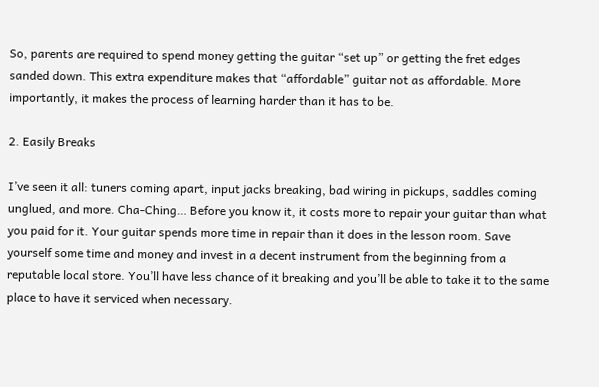So, parents are required to spend money getting the guitar “set up” or getting the fret edges sanded down. This extra expenditure makes that “affordable” guitar not as affordable. More importantly, it makes the process of learning harder than it has to be.

2. Easily Breaks

I’ve seen it all: tuners coming apart, input jacks breaking, bad wiring in pickups, saddles coming unglued, and more. Cha-Ching… Before you know it, it costs more to repair your guitar than what you paid for it. Your guitar spends more time in repair than it does in the lesson room. Save yourself some time and money and invest in a decent instrument from the beginning from a reputable local store. You’ll have less chance of it breaking and you’ll be able to take it to the same place to have it serviced when necessary.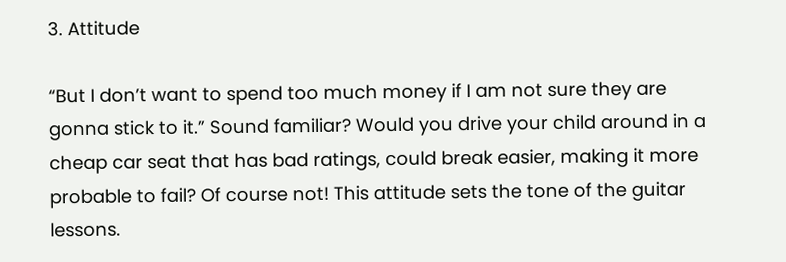3. Attitude

“But I don’t want to spend too much money if I am not sure they are gonna stick to it.” Sound familiar? Would you drive your child around in a cheap car seat that has bad ratings, could break easier, making it more probable to fail? Of course not! This attitude sets the tone of the guitar lessons.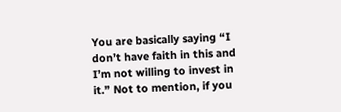You are basically saying “I don’t have faith in this and I’m not willing to invest in it.” Not to mention, if you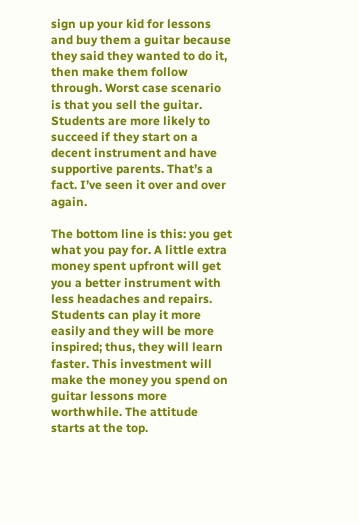sign up your kid for lessons and buy them a guitar because they said they wanted to do it, then make them follow through. Worst case scenario is that you sell the guitar. Students are more likely to succeed if they start on a decent instrument and have supportive parents. That’s a fact. I’ve seen it over and over again.

The bottom line is this: you get what you pay for. A little extra money spent upfront will get you a better instrument with less headaches and repairs. Students can play it more easily and they will be more inspired; thus, they will learn faster. This investment will make the money you spend on guitar lessons more worthwhile. The attitude starts at the top.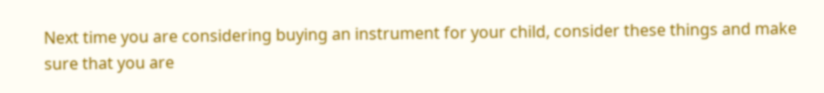Next time you are considering buying an instrument for your child, consider these things and make sure that you are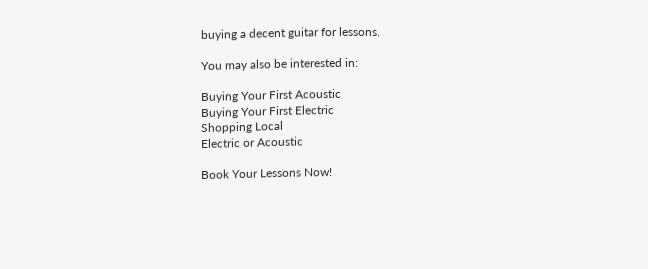buying a decent guitar for lessons.

You may also be interested in:

Buying Your First Acoustic
Buying Your First Electric
Shopping Local
Electric or Acoustic

Book Your Lessons Now!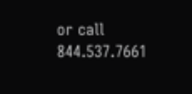or call 844.537.7661